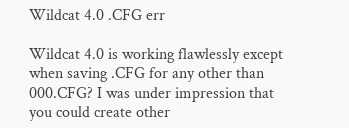Wildcat 4.0 .CFG err

Wildcat 4.0 is working flawlessly except when saving .CFG for any other than 000.CFG? I was under impression that you could create other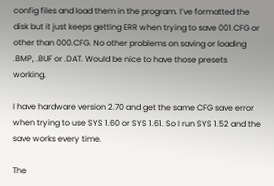config files and load them in the program. I’ve formatted the disk but it just keeps getting ERR when trying to save 001.CFG or other than 000.CFG. No other problems on saving or loading .BMP, .BUF or .DAT. Would be nice to have those presets working.

I have hardware version 2.70 and get the same CFG save error when trying to use SYS 1.60 or SYS 1.61. So I run SYS 1.52 and the save works every time.

The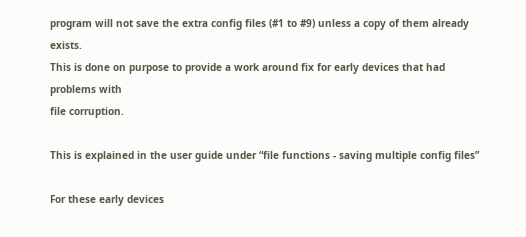program will not save the extra config files (#1 to #9) unless a copy of them already exists.
This is done on purpose to provide a work around fix for early devices that had problems with
file corruption.

This is explained in the user guide under “file functions - saving multiple config files”

For these early devices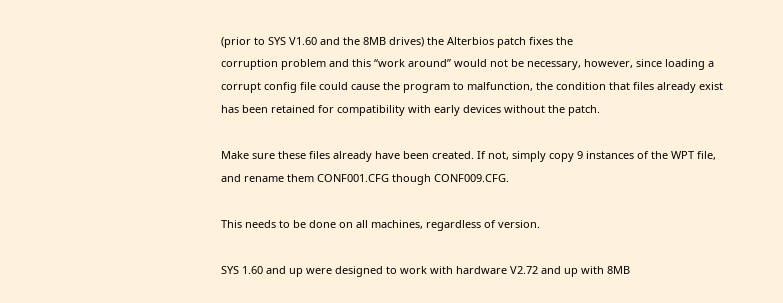(prior to SYS V1.60 and the 8MB drives) the Alterbios patch fixes the
corruption problem and this “work around” would not be necessary, however, since loading a
corrupt config file could cause the program to malfunction, the condition that files already exist
has been retained for compatibility with early devices without the patch.

Make sure these files already have been created. If not, simply copy 9 instances of the WPT file,
and rename them CONF001.CFG though CONF009.CFG.

This needs to be done on all machines, regardless of version.

SYS 1.60 and up were designed to work with hardware V2.72 and up with 8MB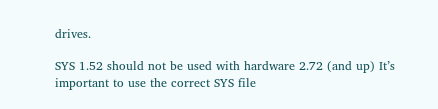drives.

SYS 1.52 should not be used with hardware 2.72 (and up) It’s important to use the correct SYS file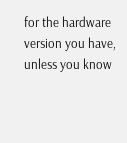for the hardware version you have, unless you know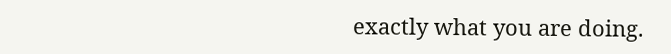exactly what you are doing.